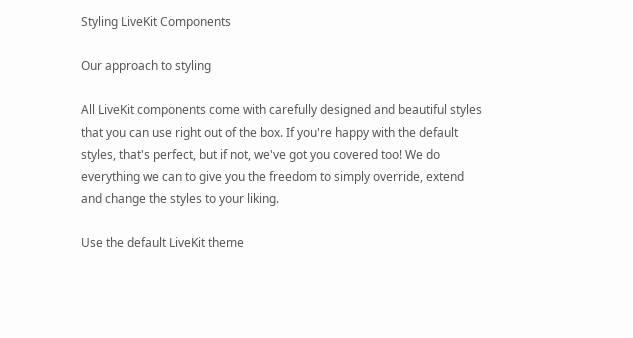Styling LiveKit Components

Our approach to styling

All LiveKit components come with carefully designed and beautiful styles that you can use right out of the box. If you're happy with the default styles, that's perfect, but if not, we've got you covered too! We do everything we can to give you the freedom to simply override, extend and change the styles to your liking.

Use the default LiveKit theme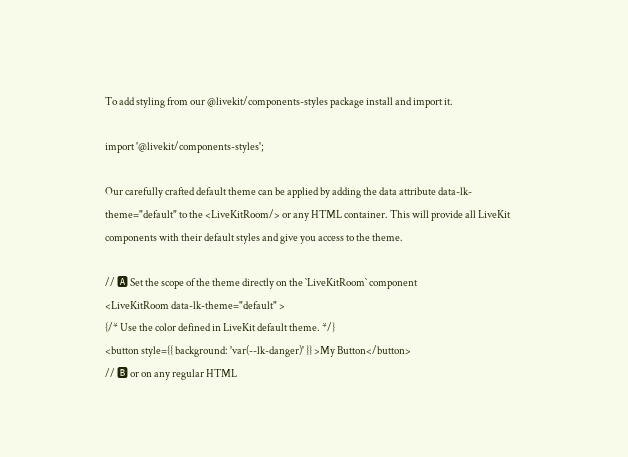To add styling from our @livekit/components-styles package install and import it.

import '@livekit/components-styles';

Our carefully crafted default theme can be applied by adding the data attribute data-lk-theme="default" to the <LiveKitRoom/> or any HTML container. This will provide all LiveKit components with their default styles and give you access to the theme.

// 🅰 Set the scope of the theme directly on the `LiveKitRoom` component
<LiveKitRoom data-lk-theme="default" >
{/* Use the color defined in LiveKit default theme. */}
<button style={{ background: 'var(--lk-danger)' }} >My Button</button>
// 🅱 or on any regular HTML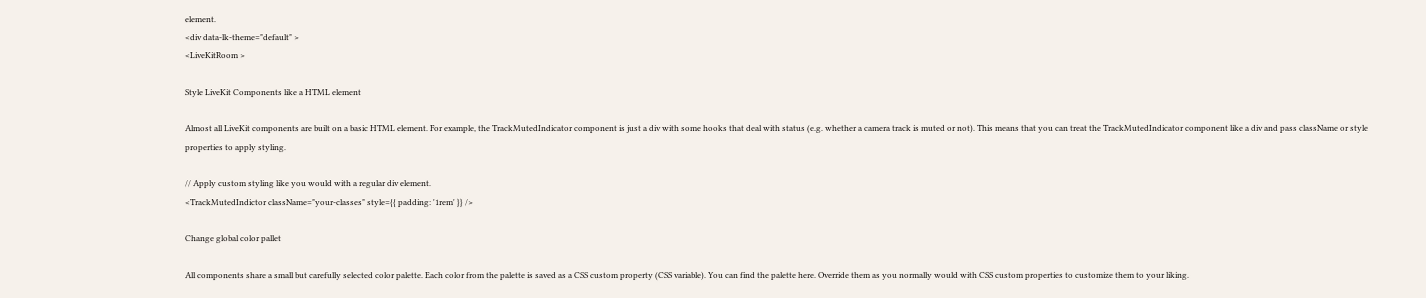element.
<div data-lk-theme="default" >
<LiveKitRoom >

Style LiveKit Components like a HTML element

Almost all LiveKit components are built on a basic HTML element. For example, the TrackMutedIndicator component is just a div with some hooks that deal with status (e.g. whether a camera track is muted or not). This means that you can treat the TrackMutedIndicator component like a div and pass className or style properties to apply styling.

// Apply custom styling like you would with a regular div element.
<TrackMutedIndictor className="your-classes" style={{ padding: '1rem' }} />

Change global color pallet

All components share a small but carefully selected color palette. Each color from the palette is saved as a CSS custom property (CSS variable). You can find the palette here. Override them as you normally would with CSS custom properties to customize them to your liking.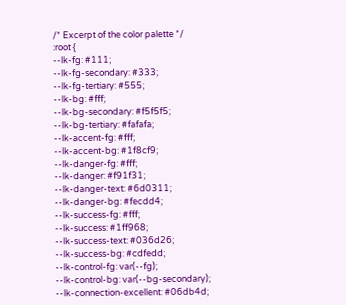/* Excerpt of the color palette */
:root {
--lk-fg: #111;
--lk-fg-secondary: #333;
--lk-fg-tertiary: #555;
--lk-bg: #fff;
--lk-bg-secondary: #f5f5f5;
--lk-bg-tertiary: #fafafa;
--lk-accent-fg: #fff;
--lk-accent-bg: #1f8cf9;
--lk-danger-fg: #fff;
--lk-danger: #f91f31;
--lk-danger-text: #6d0311;
--lk-danger-bg: #fecdd4;
--lk-success-fg: #fff;
--lk-success: #1ff968;
--lk-success-text: #036d26;
--lk-success-bg: #cdfedd;
--lk-control-fg: var(--fg);
--lk-control-bg: var(--bg-secondary);
--lk-connection-excellent: #06db4d;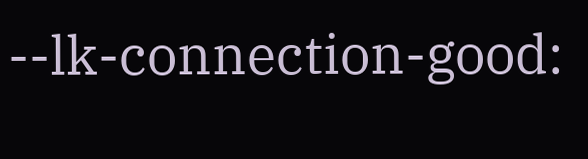--lk-connection-good: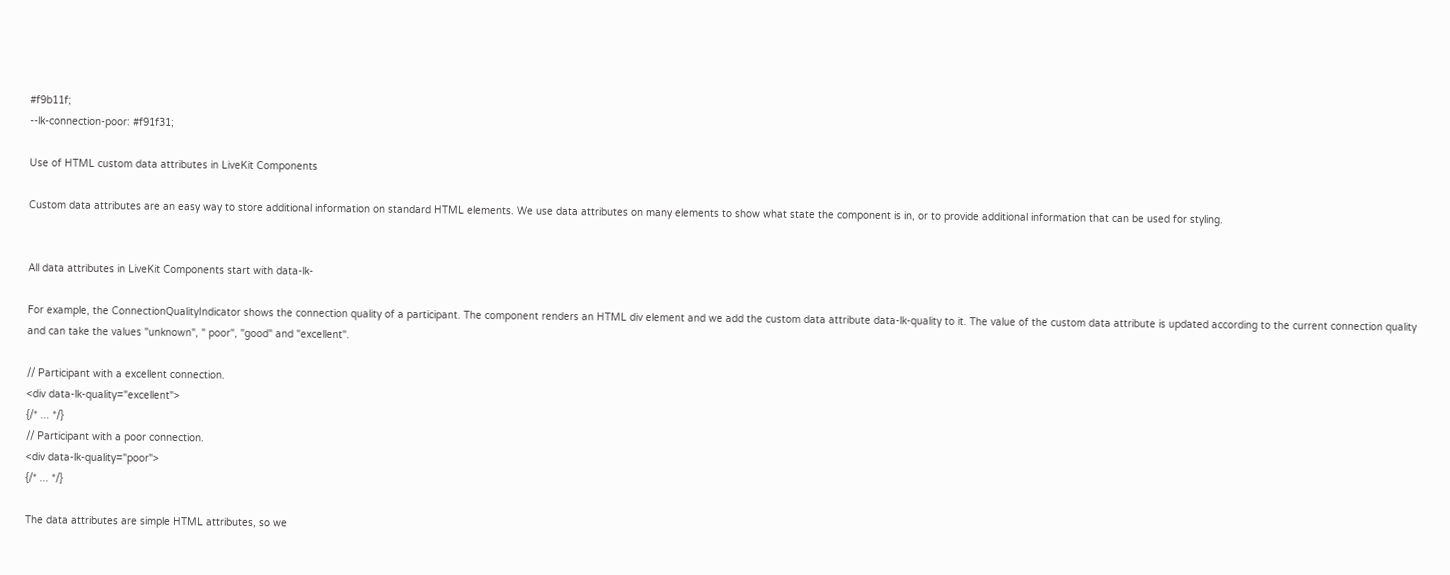#f9b11f;
--lk-connection-poor: #f91f31;

Use of HTML custom data attributes in LiveKit Components

Custom data attributes are an easy way to store additional information on standard HTML elements. We use data attributes on many elements to show what state the component is in, or to provide additional information that can be used for styling.


All data attributes in LiveKit Components start with data-lk-

For example, the ConnectionQualityIndicator shows the connection quality of a participant. The component renders an HTML div element and we add the custom data attribute data-lk-quality to it. The value of the custom data attribute is updated according to the current connection quality and can take the values "unknown", " poor", "good" and "excellent".

// Participant with a excellent connection.
<div data-lk-quality="excellent">
{/* ... */}
// Participant with a poor connection.
<div data-lk-quality="poor">
{/* ... */}

The data attributes are simple HTML attributes, so we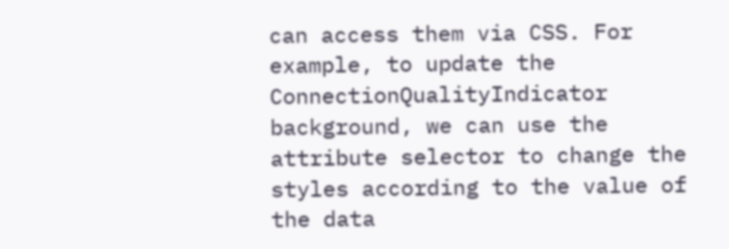can access them via CSS. For example, to update the ConnectionQualityIndicator background, we can use the attribute selector to change the styles according to the value of the data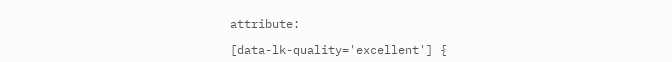attribute:

[data-lk-quality='excellent'] {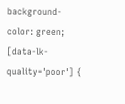background-color: green;
[data-lk-quality='poor'] {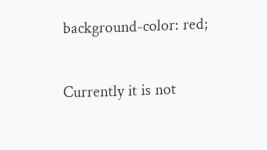background-color: red;

Currently it is not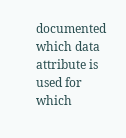documented which data attribute is used for which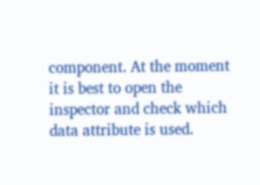component. At the moment it is best to open the inspector and check which data attribute is used.